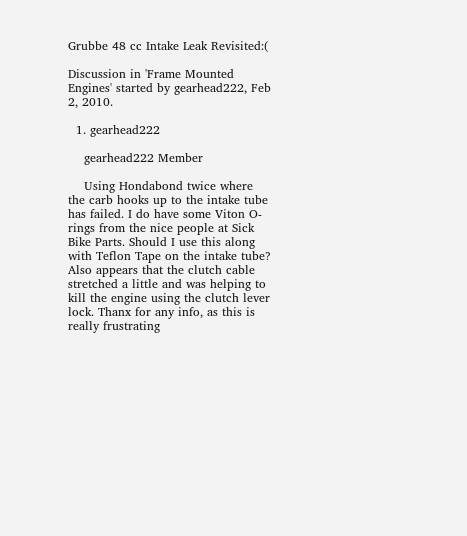Grubbe 48 cc Intake Leak Revisited:(

Discussion in 'Frame Mounted Engines' started by gearhead222, Feb 2, 2010.

  1. gearhead222

    gearhead222 Member

    Using Hondabond twice where the carb hooks up to the intake tube has failed. I do have some Viton O-rings from the nice people at Sick Bike Parts. Should I use this along with Teflon Tape on the intake tube? Also appears that the clutch cable stretched a little and was helping to kill the engine using the clutch lever lock. Thanx for any info, as this is really frustrating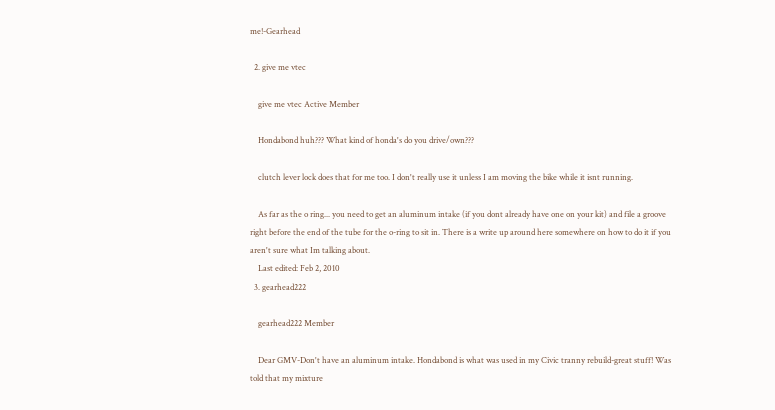me!-Gearhead

  2. give me vtec

    give me vtec Active Member

    Hondabond huh??? What kind of honda's do you drive/own???

    clutch lever lock does that for me too. I don't really use it unless I am moving the bike while it isnt running.

    As far as the o ring... you need to get an aluminum intake (if you dont already have one on your kit) and file a groove right before the end of the tube for the o-ring to sit in. There is a write up around here somewhere on how to do it if you aren't sure what Im talking about.
    Last edited: Feb 2, 2010
  3. gearhead222

    gearhead222 Member

    Dear GMV-Don't have an aluminum intake. Hondabond is what was used in my Civic tranny rebuild-great stuff! Was told that my mixture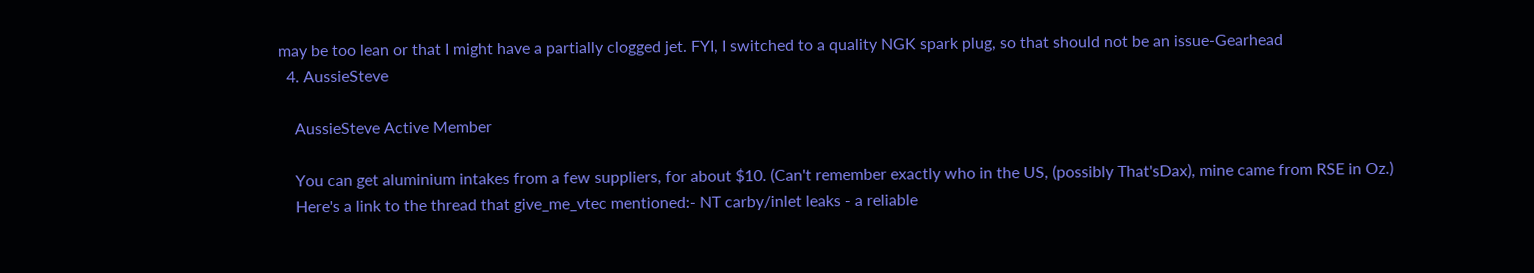may be too lean or that I might have a partially clogged jet. FYI, I switched to a quality NGK spark plug, so that should not be an issue-Gearhead
  4. AussieSteve

    AussieSteve Active Member

    You can get aluminium intakes from a few suppliers, for about $10. (Can't remember exactly who in the US, (possibly That'sDax), mine came from RSE in Oz.)
    Here's a link to the thread that give_me_vtec mentioned:- NT carby/inlet leaks - a reliable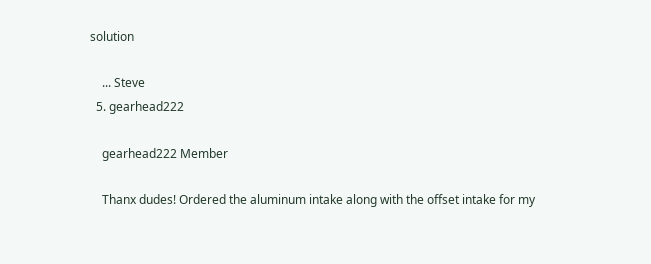solution

    ... Steve
  5. gearhead222

    gearhead222 Member

    Thanx dudes! Ordered the aluminum intake along with the offset intake for my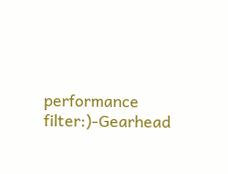performance filter:)-Gearhead